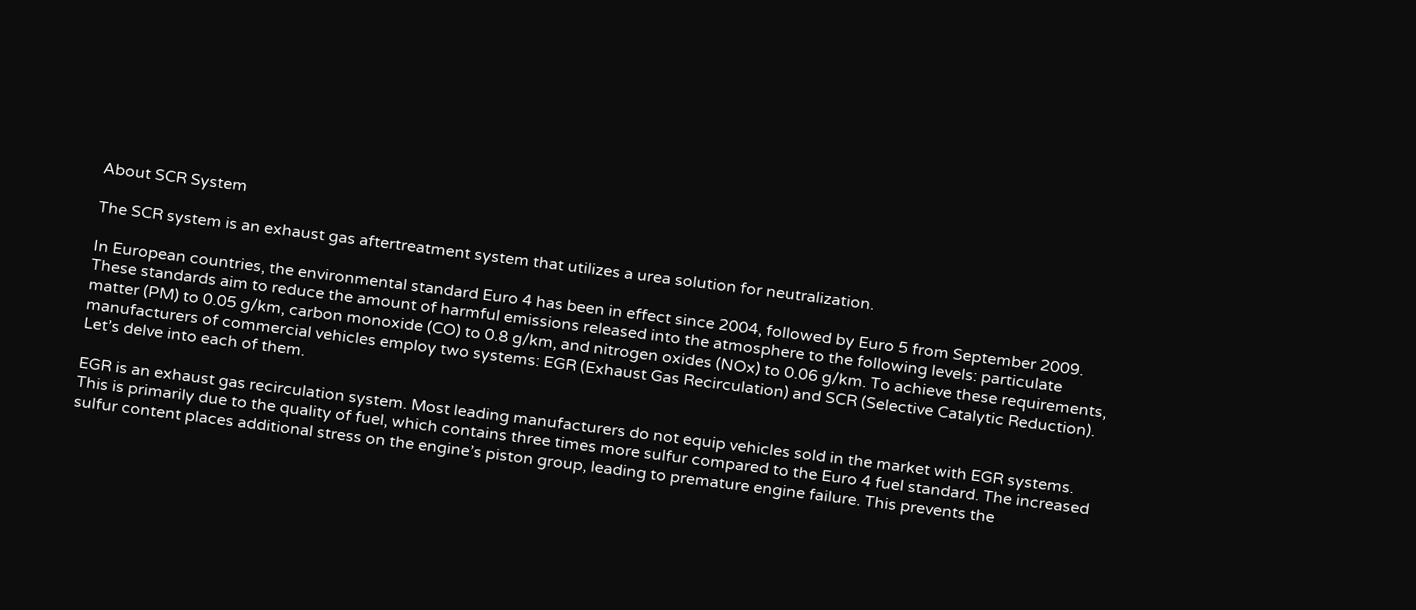About SCR System

The SCR system is an exhaust gas aftertreatment system that utilizes a urea solution for neutralization.

In European countries, the environmental standard Euro 4 has been in effect since 2004, followed by Euro 5 from September 2009. These standards aim to reduce the amount of harmful emissions released into the atmosphere to the following levels: particulate matter (PM) to 0.05 g/km, carbon monoxide (CO) to 0.8 g/km, and nitrogen oxides (NOx) to 0.06 g/km. To achieve these requirements, manufacturers of commercial vehicles employ two systems: EGR (Exhaust Gas Recirculation) and SCR (Selective Catalytic Reduction). Let’s delve into each of them.

EGR is an exhaust gas recirculation system. Most leading manufacturers do not equip vehicles sold in the market with EGR systems. This is primarily due to the quality of fuel, which contains three times more sulfur compared to the Euro 4 fuel standard. The increased sulfur content places additional stress on the engine’s piston group, leading to premature engine failure. This prevents the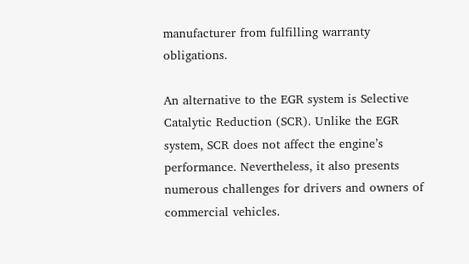manufacturer from fulfilling warranty obligations.

An alternative to the EGR system is Selective Catalytic Reduction (SCR). Unlike the EGR system, SCR does not affect the engine’s performance. Nevertheless, it also presents numerous challenges for drivers and owners of commercial vehicles.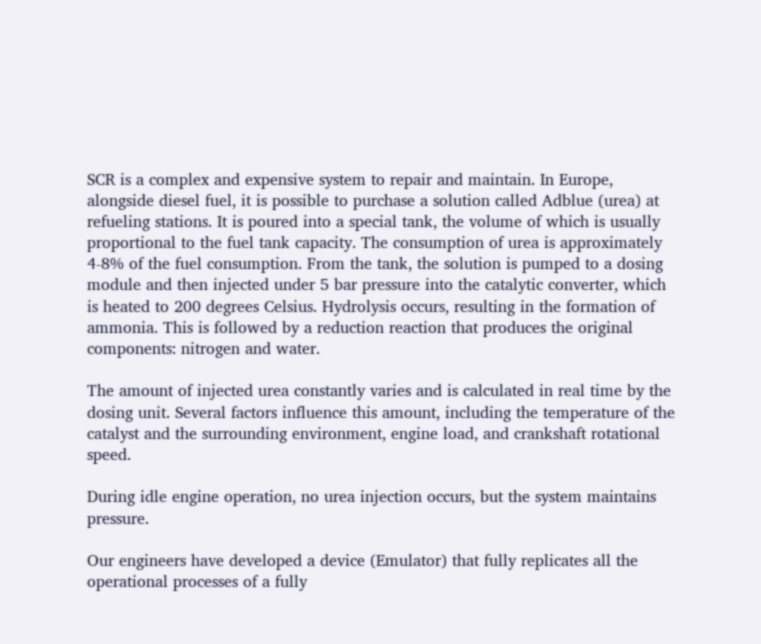SCR is a complex and expensive system to repair and maintain. In Europe, alongside diesel fuel, it is possible to purchase a solution called Adblue (urea) at refueling stations. It is poured into a special tank, the volume of which is usually proportional to the fuel tank capacity. The consumption of urea is approximately 4-8% of the fuel consumption. From the tank, the solution is pumped to a dosing module and then injected under 5 bar pressure into the catalytic converter, which is heated to 200 degrees Celsius. Hydrolysis occurs, resulting in the formation of ammonia. This is followed by a reduction reaction that produces the original components: nitrogen and water.

The amount of injected urea constantly varies and is calculated in real time by the dosing unit. Several factors influence this amount, including the temperature of the catalyst and the surrounding environment, engine load, and crankshaft rotational speed.

During idle engine operation, no urea injection occurs, but the system maintains pressure.

Our engineers have developed a device (Emulator) that fully replicates all the operational processes of a fully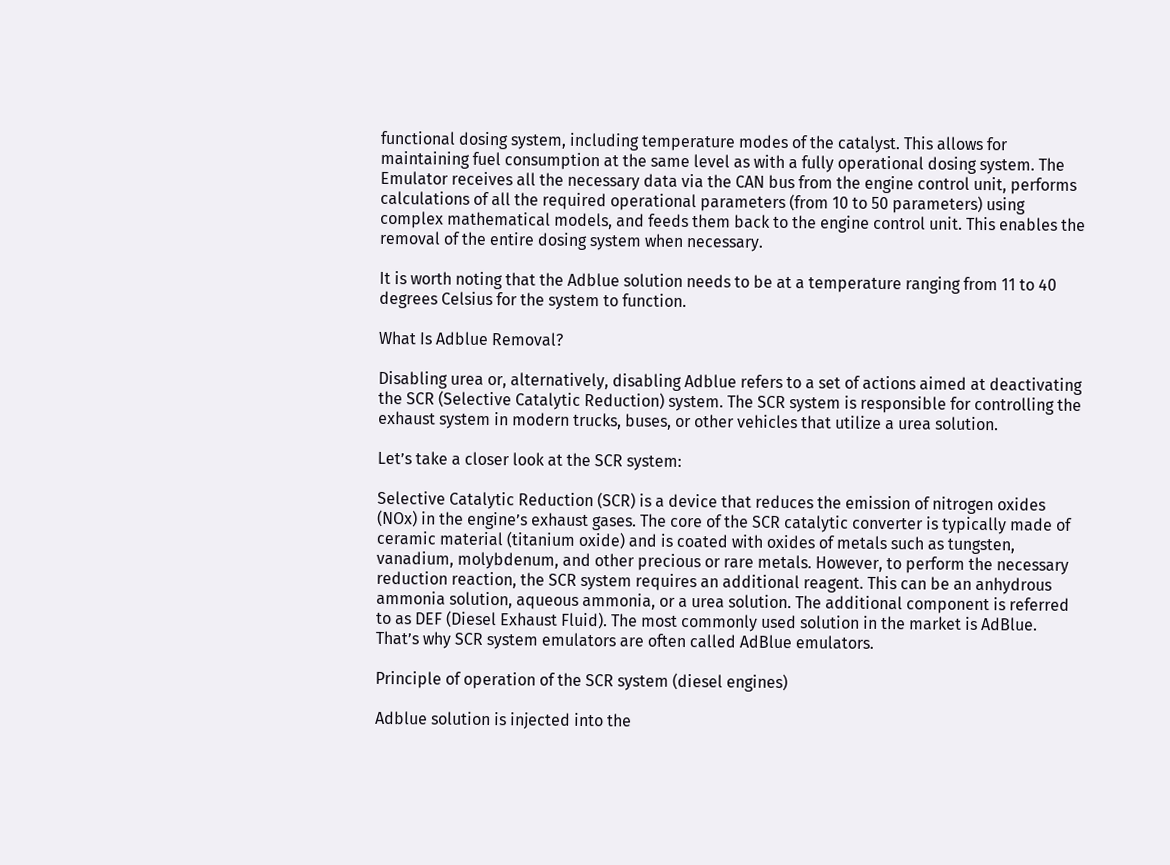functional dosing system, including temperature modes of the catalyst. This allows for maintaining fuel consumption at the same level as with a fully operational dosing system. The Emulator receives all the necessary data via the CAN bus from the engine control unit, performs calculations of all the required operational parameters (from 10 to 50 parameters) using complex mathematical models, and feeds them back to the engine control unit. This enables the removal of the entire dosing system when necessary.

It is worth noting that the Adblue solution needs to be at a temperature ranging from 11 to 40 degrees Celsius for the system to function.

What Is Adblue Removal?

Disabling urea or, alternatively, disabling Adblue refers to a set of actions aimed at deactivating the SCR (Selective Catalytic Reduction) system. The SCR system is responsible for controlling the exhaust system in modern trucks, buses, or other vehicles that utilize a urea solution.

Let’s take a closer look at the SCR system:

Selective Catalytic Reduction (SCR) is a device that reduces the emission of nitrogen oxides (NOx) in the engine’s exhaust gases. The core of the SCR catalytic converter is typically made of ceramic material (titanium oxide) and is coated with oxides of metals such as tungsten, vanadium, molybdenum, and other precious or rare metals. However, to perform the necessary reduction reaction, the SCR system requires an additional reagent. This can be an anhydrous ammonia solution, aqueous ammonia, or a urea solution. The additional component is referred to as DEF (Diesel Exhaust Fluid). The most commonly used solution in the market is AdBlue. That’s why SCR system emulators are often called AdBlue emulators.

Principle of operation of the SCR system (diesel engines)

Adblue solution is injected into the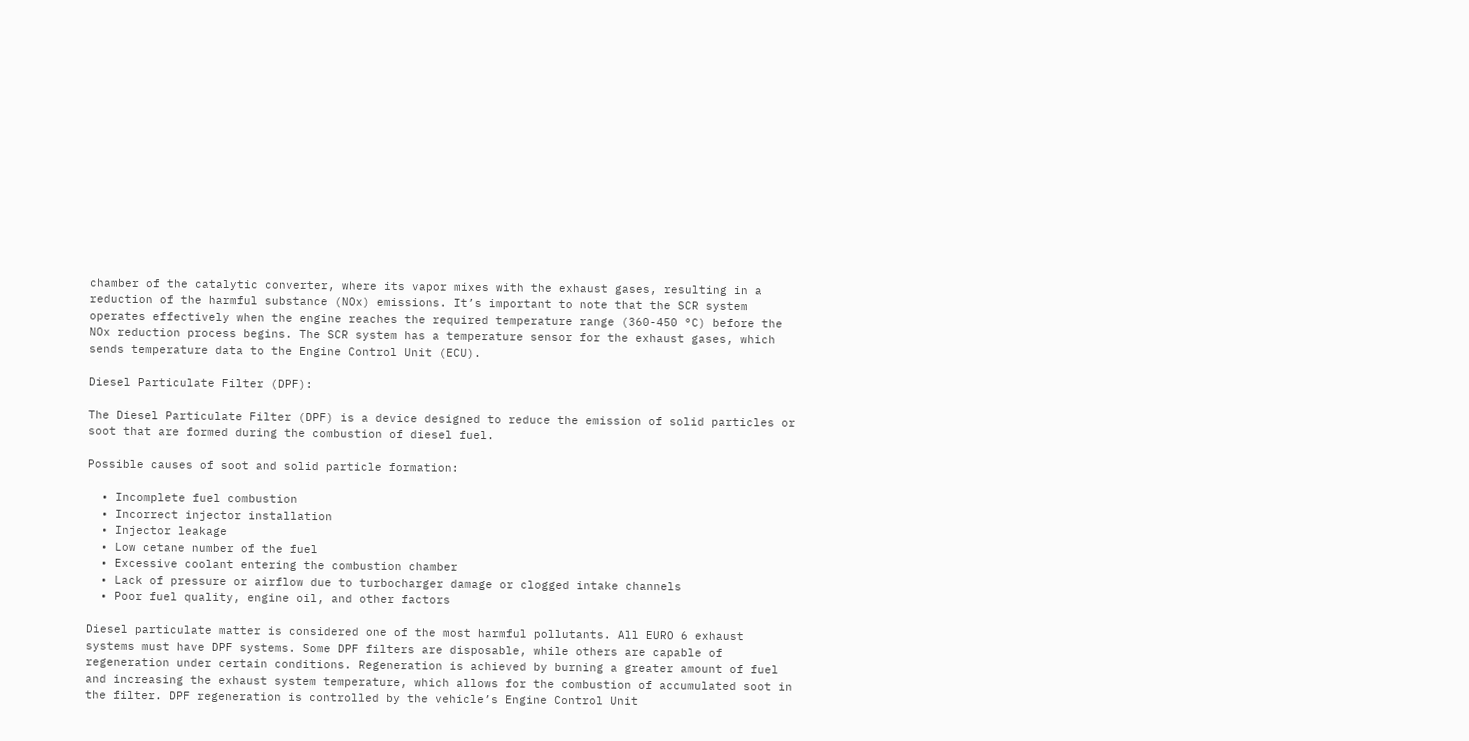chamber of the catalytic converter, where its vapor mixes with the exhaust gases, resulting in a reduction of the harmful substance (NOx) emissions. It’s important to note that the SCR system operates effectively when the engine reaches the required temperature range (360-450 °C) before the NOx reduction process begins. The SCR system has a temperature sensor for the exhaust gases, which sends temperature data to the Engine Control Unit (ECU).

Diesel Particulate Filter (DPF):

The Diesel Particulate Filter (DPF) is a device designed to reduce the emission of solid particles or soot that are formed during the combustion of diesel fuel.

Possible causes of soot and solid particle formation:

  • Incomplete fuel combustion
  • Incorrect injector installation
  • Injector leakage
  • Low cetane number of the fuel
  • Excessive coolant entering the combustion chamber
  • Lack of pressure or airflow due to turbocharger damage or clogged intake channels
  • Poor fuel quality, engine oil, and other factors

Diesel particulate matter is considered one of the most harmful pollutants. All EURO 6 exhaust systems must have DPF systems. Some DPF filters are disposable, while others are capable of regeneration under certain conditions. Regeneration is achieved by burning a greater amount of fuel and increasing the exhaust system temperature, which allows for the combustion of accumulated soot in the filter. DPF regeneration is controlled by the vehicle’s Engine Control Unit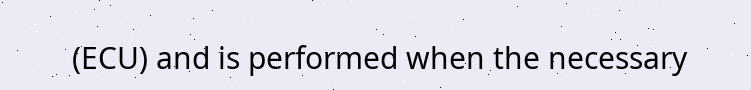(ECU) and is performed when the necessary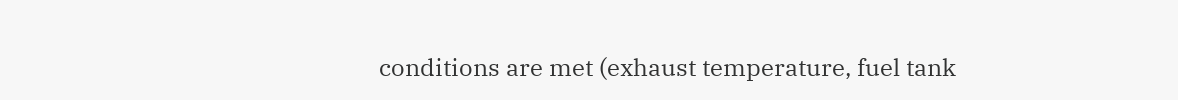conditions are met (exhaust temperature, fuel tank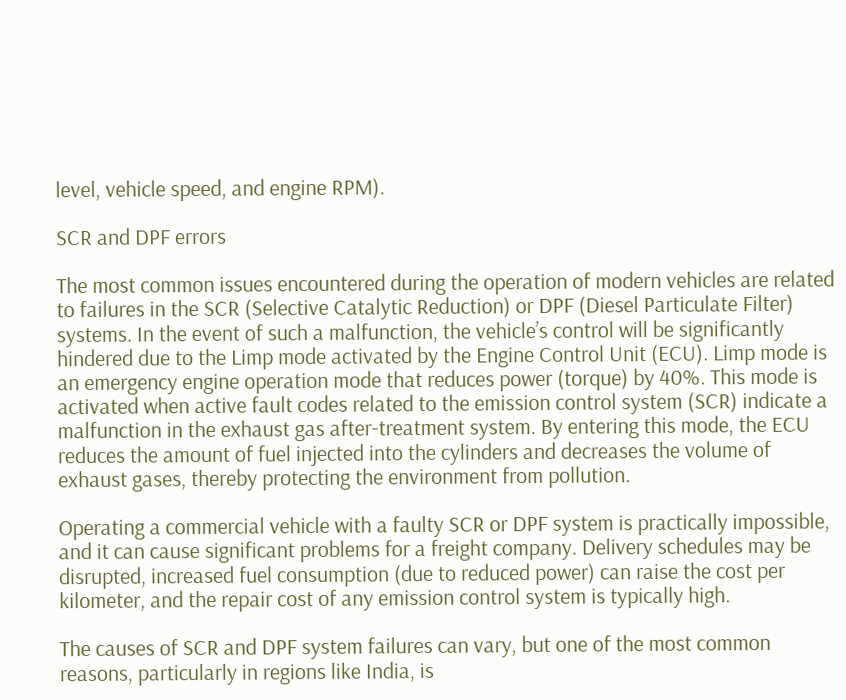level, vehicle speed, and engine RPM).

SCR and DPF errors

The most common issues encountered during the operation of modern vehicles are related to failures in the SCR (Selective Catalytic Reduction) or DPF (Diesel Particulate Filter) systems. In the event of such a malfunction, the vehicle’s control will be significantly hindered due to the Limp mode activated by the Engine Control Unit (ECU). Limp mode is an emergency engine operation mode that reduces power (torque) by 40%. This mode is activated when active fault codes related to the emission control system (SCR) indicate a malfunction in the exhaust gas after-treatment system. By entering this mode, the ECU reduces the amount of fuel injected into the cylinders and decreases the volume of exhaust gases, thereby protecting the environment from pollution.

Operating a commercial vehicle with a faulty SCR or DPF system is practically impossible, and it can cause significant problems for a freight company. Delivery schedules may be disrupted, increased fuel consumption (due to reduced power) can raise the cost per kilometer, and the repair cost of any emission control system is typically high.

The causes of SCR and DPF system failures can vary, but one of the most common reasons, particularly in regions like India, is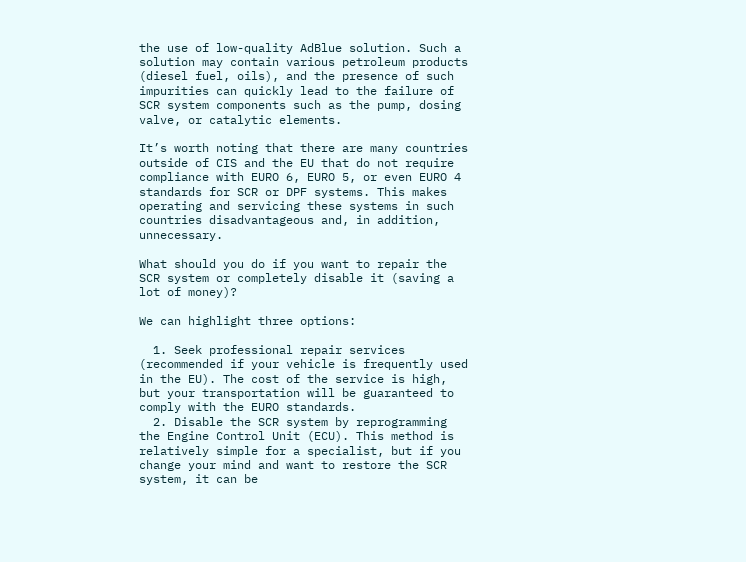the use of low-quality AdBlue solution. Such a solution may contain various petroleum products (diesel fuel, oils), and the presence of such impurities can quickly lead to the failure of SCR system components such as the pump, dosing valve, or catalytic elements.

It’s worth noting that there are many countries outside of CIS and the EU that do not require compliance with EURO 6, EURO 5, or even EURO 4 standards for SCR or DPF systems. This makes operating and servicing these systems in such countries disadvantageous and, in addition, unnecessary.

What should you do if you want to repair the SCR system or completely disable it (saving a lot of money)?

We can highlight three options:

  1. Seek professional repair services (recommended if your vehicle is frequently used in the EU). The cost of the service is high, but your transportation will be guaranteed to comply with the EURO standards.
  2. Disable the SCR system by reprogramming the Engine Control Unit (ECU). This method is relatively simple for a specialist, but if you change your mind and want to restore the SCR system, it can be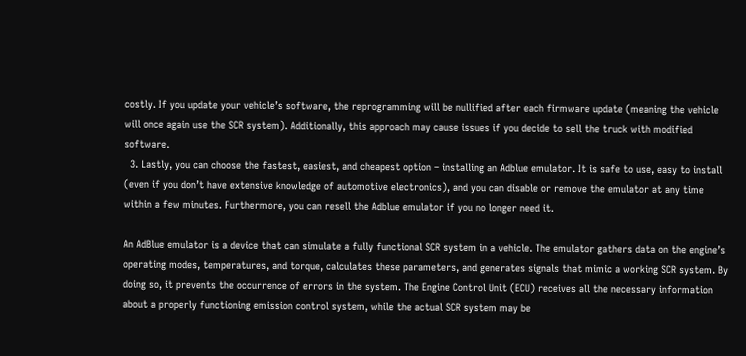costly. If you update your vehicle’s software, the reprogramming will be nullified after each firmware update (meaning the vehicle will once again use the SCR system). Additionally, this approach may cause issues if you decide to sell the truck with modified software.
  3. Lastly, you can choose the fastest, easiest, and cheapest option – installing an Adblue emulator. It is safe to use, easy to install (even if you don’t have extensive knowledge of automotive electronics), and you can disable or remove the emulator at any time within a few minutes. Furthermore, you can resell the Adblue emulator if you no longer need it.

An AdBlue emulator is a device that can simulate a fully functional SCR system in a vehicle. The emulator gathers data on the engine’s operating modes, temperatures, and torque, calculates these parameters, and generates signals that mimic a working SCR system. By doing so, it prevents the occurrence of errors in the system. The Engine Control Unit (ECU) receives all the necessary information about a properly functioning emission control system, while the actual SCR system may be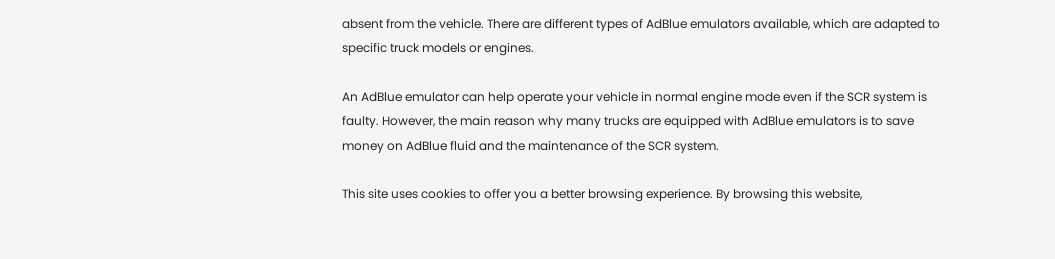absent from the vehicle. There are different types of AdBlue emulators available, which are adapted to specific truck models or engines.

An AdBlue emulator can help operate your vehicle in normal engine mode even if the SCR system is faulty. However, the main reason why many trucks are equipped with AdBlue emulators is to save money on AdBlue fluid and the maintenance of the SCR system.

This site uses cookies to offer you a better browsing experience. By browsing this website,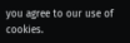you agree to our use of cookies.